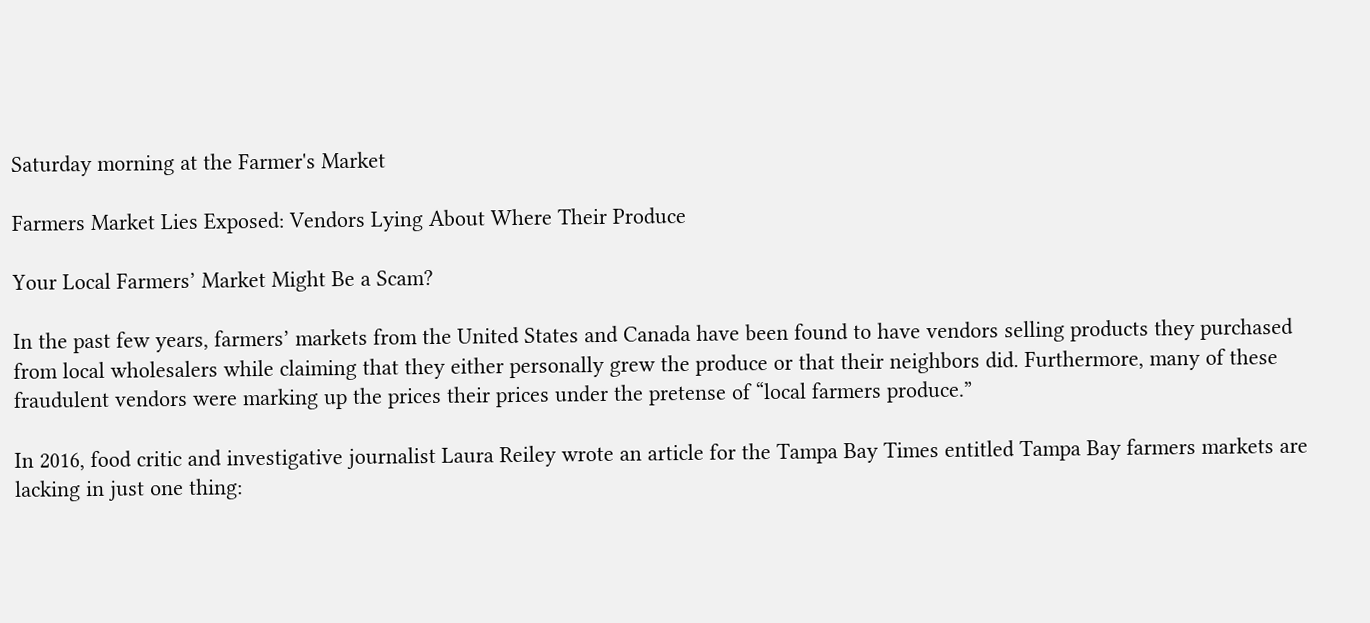Saturday morning at the Farmer's Market

Farmers Market Lies Exposed: Vendors Lying About Where Their Produce

Your Local Farmers’ Market Might Be a Scam?

In the past few years, farmers’ markets from the United States and Canada have been found to have vendors selling products they purchased from local wholesalers while claiming that they either personally grew the produce or that their neighbors did. Furthermore, many of these fraudulent vendors were marking up the prices their prices under the pretense of “local farmers produce.”

In 2016, food critic and investigative journalist Laura Reiley wrote an article for the Tampa Bay Times entitled Tampa Bay farmers markets are lacking in just one thing: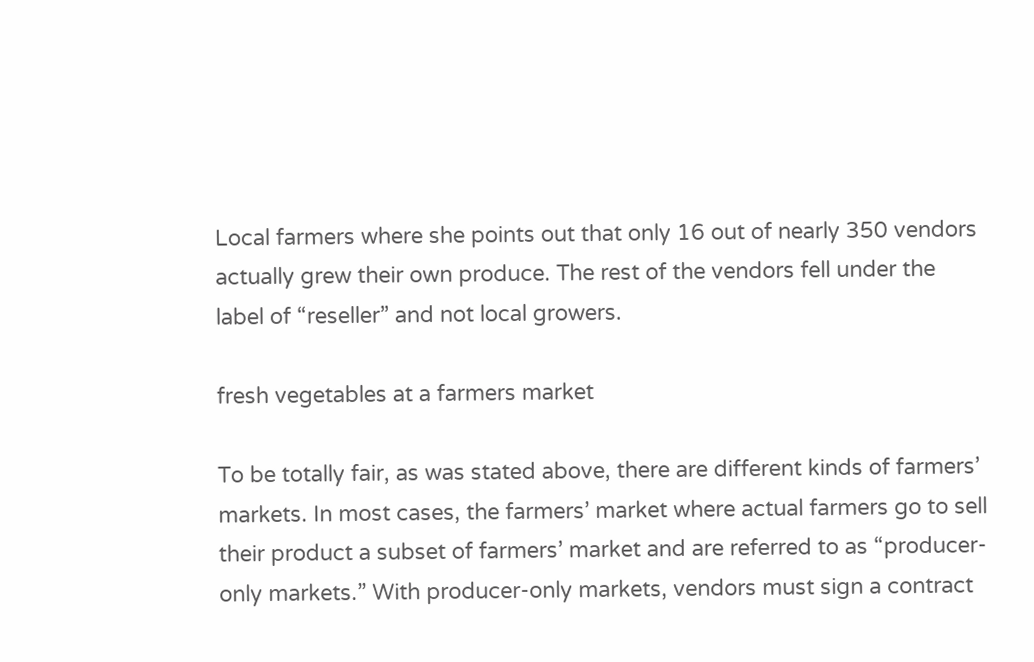Local farmers where she points out that only 16 out of nearly 350 vendors actually grew their own produce. The rest of the vendors fell under the label of “reseller” and not local growers.

fresh vegetables at a farmers market

To be totally fair, as was stated above, there are different kinds of farmers’ markets. In most cases, the farmers’ market where actual farmers go to sell their product a subset of farmers’ market and are referred to as “producer-only markets.” With producer-only markets, vendors must sign a contract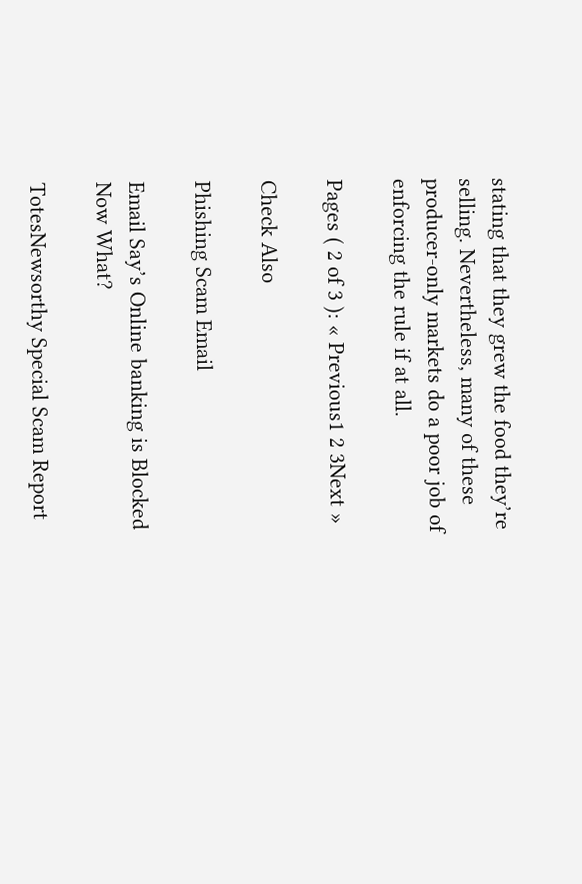stating that they grew the food they’re selling. Nevertheless, many of these producer-only markets do a poor job of enforcing the rule if at all.

Pages ( 2 of 3 ): « Previous1 2 3Next »

Check Also

Phishing Scam Email

Email Say’s Online banking is Blocked Now What?

TotesNewsorthy Special Scam Report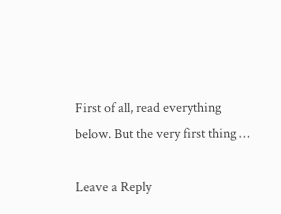First of all, read everything below. But the very first thing …

Leave a Reply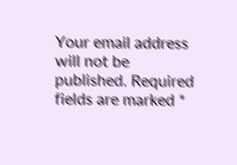Your email address will not be published. Required fields are marked *